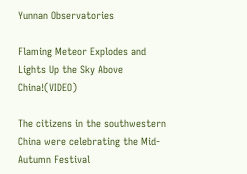Yunnan Observatories

Flaming Meteor Explodes and Lights Up the Sky Above China!(VIDEO)

The citizens in the southwestern China were celebrating the Mid-Autumn Festival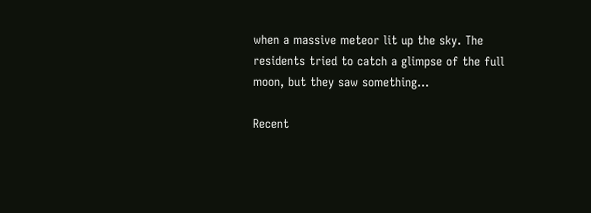when a massive meteor lit up the sky. The residents tried to catch a glimpse of the full moon, but they saw something...

Recent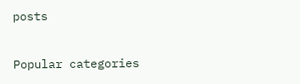posts

Popular categories